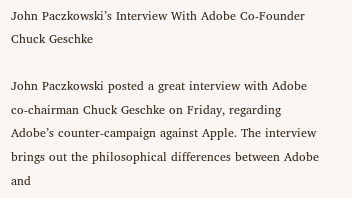John Paczkowski’s Interview With Adobe Co-Founder Chuck Geschke

John Paczkowski posted a great interview with Adobe co-chairman Chuck Geschke on Friday, regarding Adobe’s counter-campaign against Apple. The interview brings out the philosophical differences between Adobe and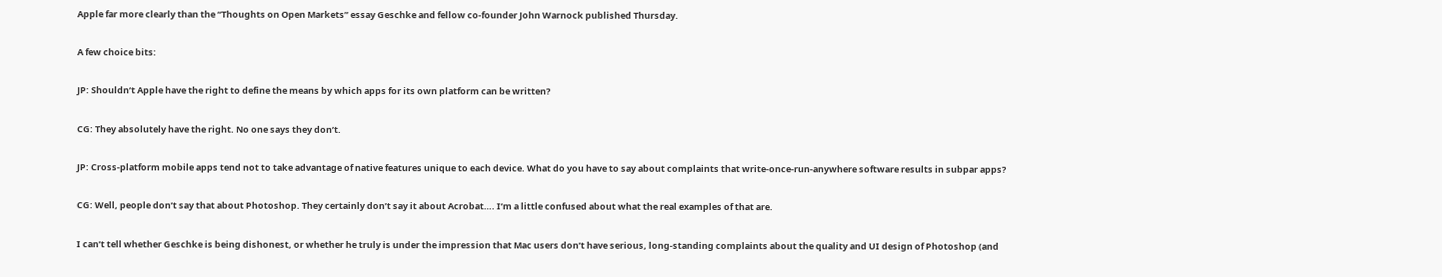Apple far more clearly than the “Thoughts on Open Markets” essay Geschke and fellow co-founder John Warnock published Thursday.

A few choice bits:

JP: Shouldn’t Apple have the right to define the means by which apps for its own platform can be written?

CG: They absolutely have the right. No one says they don’t.

JP: Cross-platform mobile apps tend not to take advantage of native features unique to each device. What do you have to say about complaints that write-once-run-anywhere software results in subpar apps?

CG: Well, people don’t say that about Photoshop. They certainly don’t say it about Acrobat…. I’m a little confused about what the real examples of that are.

I can’t tell whether Geschke is being dishonest, or whether he truly is under the impression that Mac users don’t have serious, long-standing complaints about the quality and UI design of Photoshop (and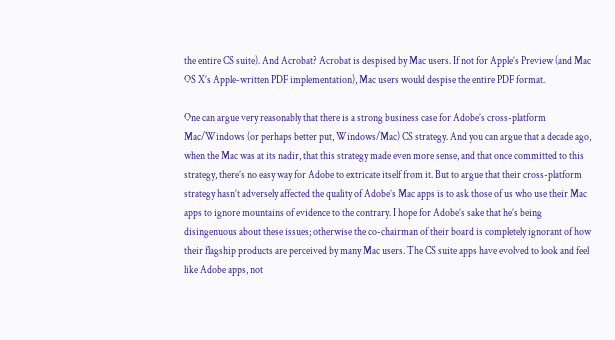the entire CS suite). And Acrobat? Acrobat is despised by Mac users. If not for Apple’s Preview (and Mac OS X’s Apple-written PDF implementation), Mac users would despise the entire PDF format.

One can argue very reasonably that there is a strong business case for Adobe’s cross-platform Mac/Windows (or perhaps better put, Windows/Mac) CS strategy. And you can argue that a decade ago, when the Mac was at its nadir, that this strategy made even more sense, and that once committed to this strategy, there’s no easy way for Adobe to extricate itself from it. But to argue that their cross-platform strategy hasn’t adversely affected the quality of Adobe’s Mac apps is to ask those of us who use their Mac apps to ignore mountains of evidence to the contrary. I hope for Adobe’s sake that he’s being disingenuous about these issues; otherwise the co-chairman of their board is completely ignorant of how their flagship products are perceived by many Mac users. The CS suite apps have evolved to look and feel like Adobe apps, not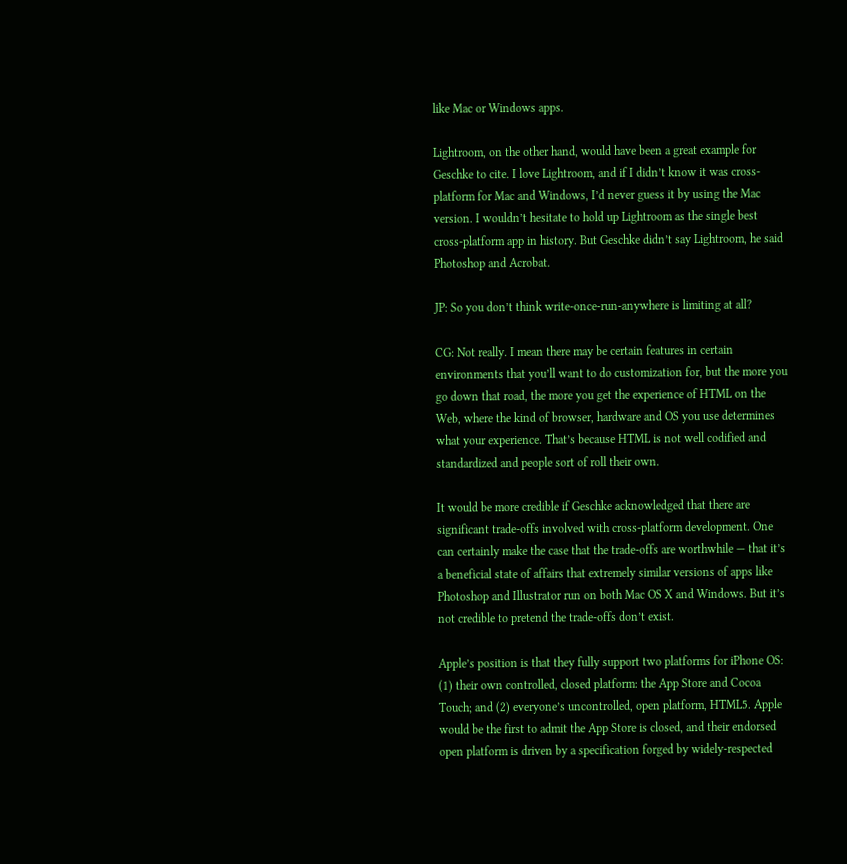like Mac or Windows apps.

Lightroom, on the other hand, would have been a great example for Geschke to cite. I love Lightroom, and if I didn’t know it was cross-platform for Mac and Windows, I’d never guess it by using the Mac version. I wouldn’t hesitate to hold up Lightroom as the single best cross-platform app in history. But Geschke didn’t say Lightroom, he said Photoshop and Acrobat.

JP: So you don’t think write-once-run-anywhere is limiting at all?

CG: Not really. I mean there may be certain features in certain environments that you’ll want to do customization for, but the more you go down that road, the more you get the experience of HTML on the Web, where the kind of browser, hardware and OS you use determines what your experience. That’s because HTML is not well codified and standardized and people sort of roll their own.

It would be more credible if Geschke acknowledged that there are significant trade-offs involved with cross-platform development. One can certainly make the case that the trade-offs are worthwhile — that it’s a beneficial state of affairs that extremely similar versions of apps like Photoshop and Illustrator run on both Mac OS X and Windows. But it’s not credible to pretend the trade-offs don’t exist.

Apple’s position is that they fully support two platforms for iPhone OS: (1) their own controlled, closed platform: the App Store and Cocoa Touch; and (2) everyone’s uncontrolled, open platform, HTML5. Apple would be the first to admit the App Store is closed, and their endorsed open platform is driven by a specification forged by widely-respected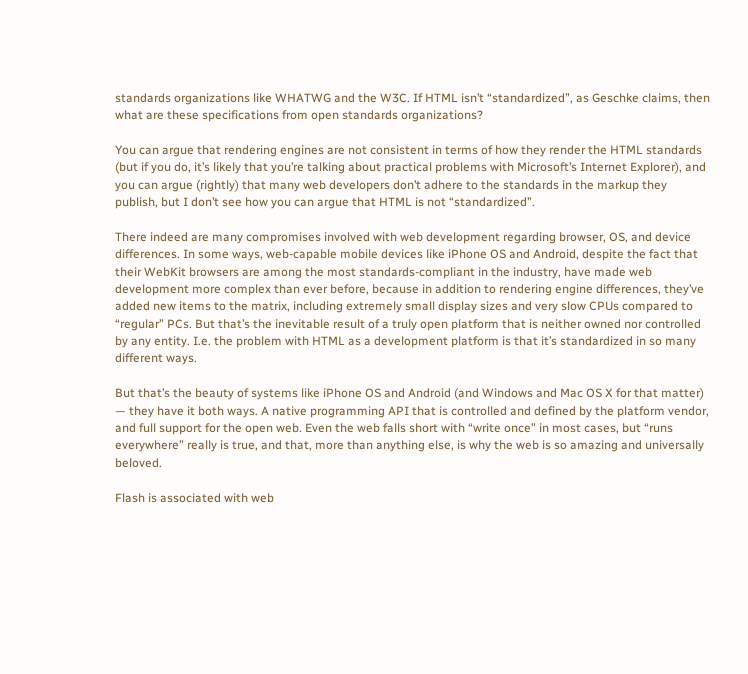standards organizations like WHATWG and the W3C. If HTML isn’t “standardized”, as Geschke claims, then what are these specifications from open standards organizations?

You can argue that rendering engines are not consistent in terms of how they render the HTML standards (but if you do, it’s likely that you’re talking about practical problems with Microsoft’s Internet Explorer), and you can argue (rightly) that many web developers don’t adhere to the standards in the markup they publish, but I don’t see how you can argue that HTML is not “standardized”.

There indeed are many compromises involved with web development regarding browser, OS, and device differences. In some ways, web-capable mobile devices like iPhone OS and Android, despite the fact that their WebKit browsers are among the most standards-compliant in the industry, have made web development more complex than ever before, because in addition to rendering engine differences, they’ve added new items to the matrix, including extremely small display sizes and very slow CPUs compared to “regular” PCs. But that’s the inevitable result of a truly open platform that is neither owned nor controlled by any entity. I.e. the problem with HTML as a development platform is that it’s standardized in so many different ways.

But that’s the beauty of systems like iPhone OS and Android (and Windows and Mac OS X for that matter) — they have it both ways. A native programming API that is controlled and defined by the platform vendor, and full support for the open web. Even the web falls short with “write once” in most cases, but “runs everywhere” really is true, and that, more than anything else, is why the web is so amazing and universally beloved.

Flash is associated with web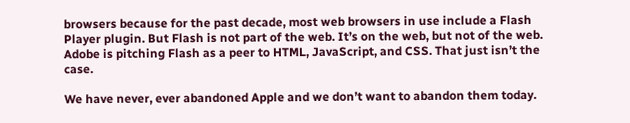browsers because for the past decade, most web browsers in use include a Flash Player plugin. But Flash is not part of the web. It’s on the web, but not of the web. Adobe is pitching Flash as a peer to HTML, JavaScript, and CSS. That just isn’t the case.

We have never, ever abandoned Apple and we don’t want to abandon them today.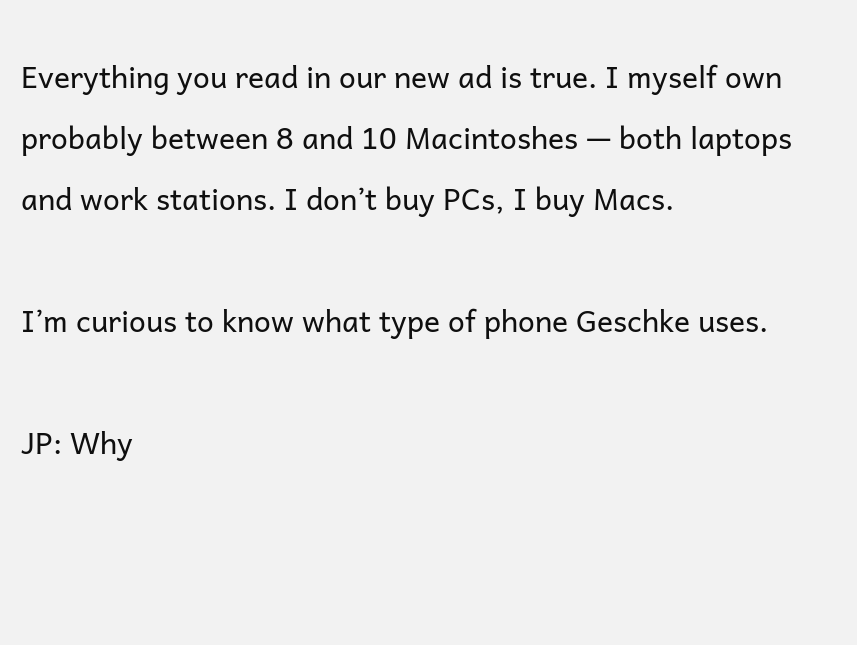Everything you read in our new ad is true. I myself own probably between 8 and 10 Macintoshes — both laptops and work stations. I don’t buy PCs, I buy Macs.

I’m curious to know what type of phone Geschke uses.

JP: Why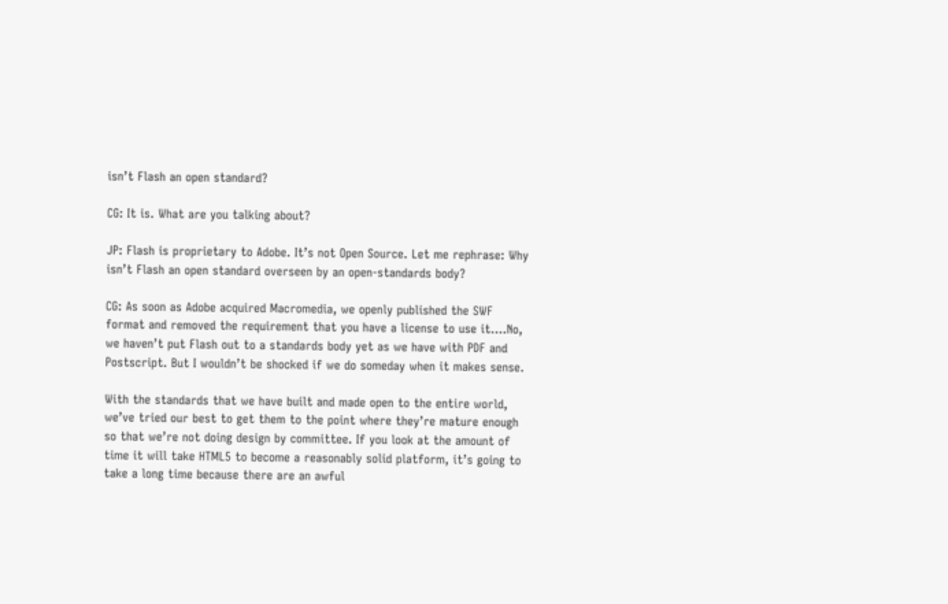isn’t Flash an open standard?

CG: It is. What are you talking about?

JP: Flash is proprietary to Adobe. It’s not Open Source. Let me rephrase: Why isn’t Flash an open standard overseen by an open-standards body?

CG: As soon as Adobe acquired Macromedia, we openly published the SWF format and removed the requirement that you have a license to use it….No, we haven’t put Flash out to a standards body yet as we have with PDF and Postscript. But I wouldn’t be shocked if we do someday when it makes sense.

With the standards that we have built and made open to the entire world, we’ve tried our best to get them to the point where they’re mature enough so that we’re not doing design by committee. If you look at the amount of time it will take HTML5 to become a reasonably solid platform, it’s going to take a long time because there are an awful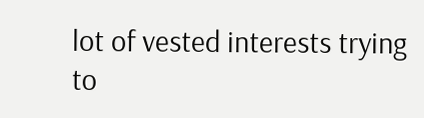lot of vested interests trying to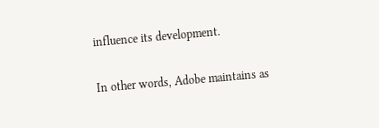influence its development.

In other words, Adobe maintains as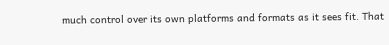much control over its own platforms and formats as it sees fit. That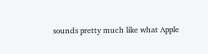sounds pretty much like what Apple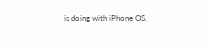is doing with iPhone OS.